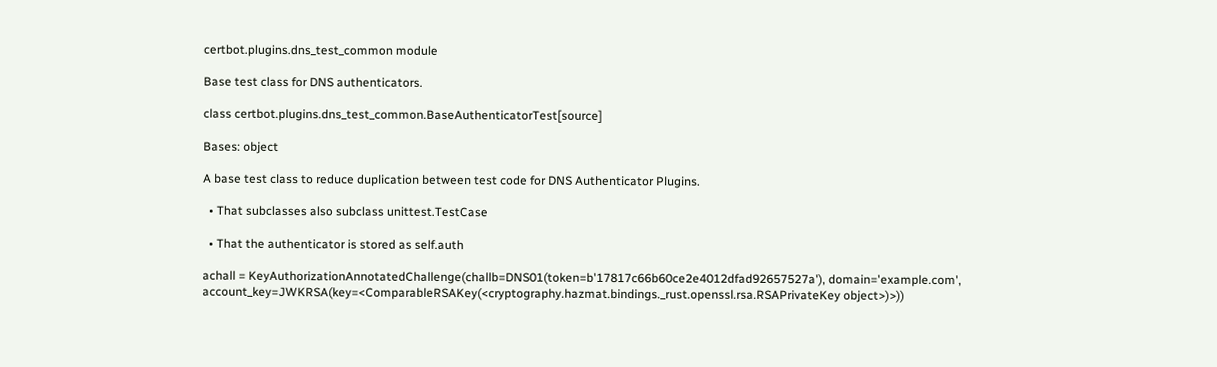certbot.plugins.dns_test_common module

Base test class for DNS authenticators.

class certbot.plugins.dns_test_common.BaseAuthenticatorTest[source]

Bases: object

A base test class to reduce duplication between test code for DNS Authenticator Plugins.

  • That subclasses also subclass unittest.TestCase

  • That the authenticator is stored as self.auth

achall = KeyAuthorizationAnnotatedChallenge(challb=DNS01(token=b'17817c66b60ce2e4012dfad92657527a'), domain='example.com', account_key=JWKRSA(key=<ComparableRSAKey(<cryptography.hazmat.bindings._rust.openssl.rsa.RSAPrivateKey object>)>))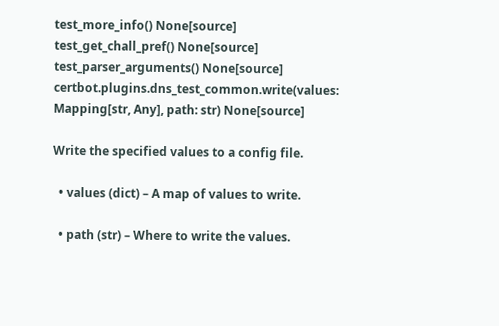test_more_info() None[source]
test_get_chall_pref() None[source]
test_parser_arguments() None[source]
certbot.plugins.dns_test_common.write(values: Mapping[str, Any], path: str) None[source]

Write the specified values to a config file.

  • values (dict) – A map of values to write.

  • path (str) – Where to write the values.